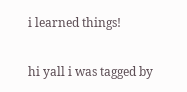i learned things!

hi yall i was tagged by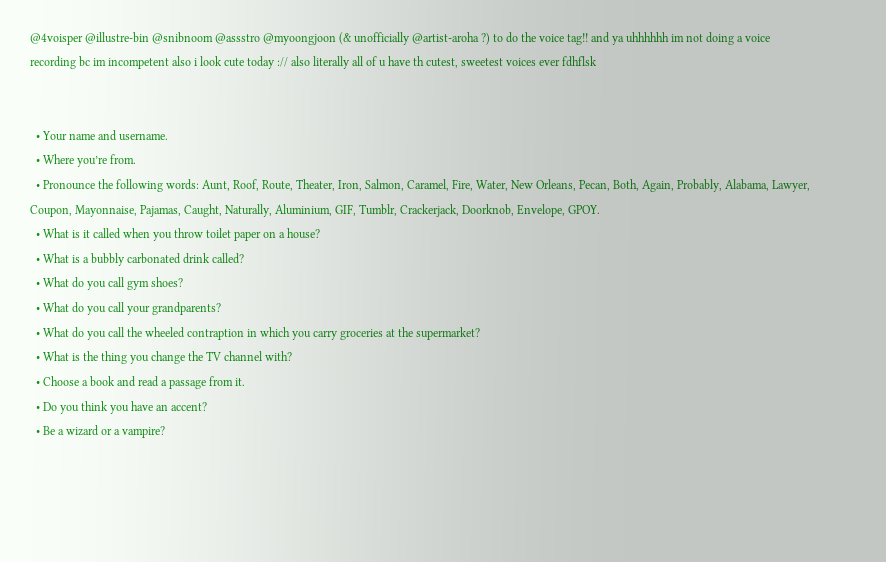@4voisper @illustre-bin @snibnoom @assstro @myoongjoon (& unofficially @artist-aroha ?) to do the voice tag!! and ya uhhhhhh im not doing a voice recording bc im incompetent also i look cute today :// also literally all of u have th cutest, sweetest voices ever fdhflsk


  • Your name and username.
  • Where you’re from.
  • Pronounce the following words: Aunt, Roof, Route, Theater, Iron, Salmon, Caramel, Fire, Water, New Orleans, Pecan, Both, Again, Probably, Alabama, Lawyer, Coupon, Mayonnaise, Pajamas, Caught, Naturally, Aluminium, GIF, Tumblr, Crackerjack, Doorknob, Envelope, GPOY.
  • What is it called when you throw toilet paper on a house?
  • What is a bubbly carbonated drink called?
  • What do you call gym shoes?
  • What do you call your grandparents?
  • What do you call the wheeled contraption in which you carry groceries at the supermarket?
  • What is the thing you change the TV channel with?
  • Choose a book and read a passage from it.
  • Do you think you have an accent?
  • Be a wizard or a vampire?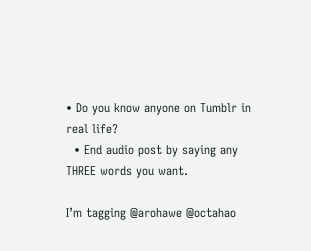• Do you know anyone on Tumblr in real life?
  • End audio post by saying any THREE words you want.

I’m tagging @arohawe @octahao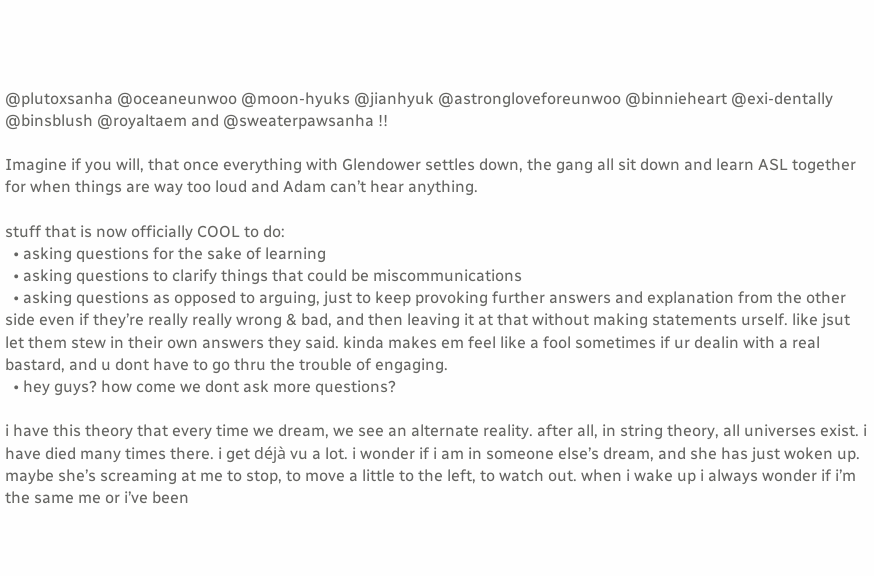@plutoxsanha @oceaneunwoo @moon-hyuks @jianhyuk @astrongloveforeunwoo @binnieheart @exi-dentally @binsblush @royaltaem and @sweaterpawsanha !!

Imagine if you will, that once everything with Glendower settles down, the gang all sit down and learn ASL together for when things are way too loud and Adam can’t hear anything.

stuff that is now officially COOL to do:
  • asking questions for the sake of learning
  • asking questions to clarify things that could be miscommunications
  • asking questions as opposed to arguing, just to keep provoking further answers and explanation from the other side even if they’re really really wrong & bad, and then leaving it at that without making statements urself. like jsut let them stew in their own answers they said. kinda makes em feel like a fool sometimes if ur dealin with a real bastard, and u dont have to go thru the trouble of engaging.
  • hey guys? how come we dont ask more questions?

i have this theory that every time we dream, we see an alternate reality. after all, in string theory, all universes exist. i have died many times there. i get déjà vu a lot. i wonder if i am in someone else’s dream, and she has just woken up. maybe she’s screaming at me to stop, to move a little to the left, to watch out. when i wake up i always wonder if i’m the same me or i’ve been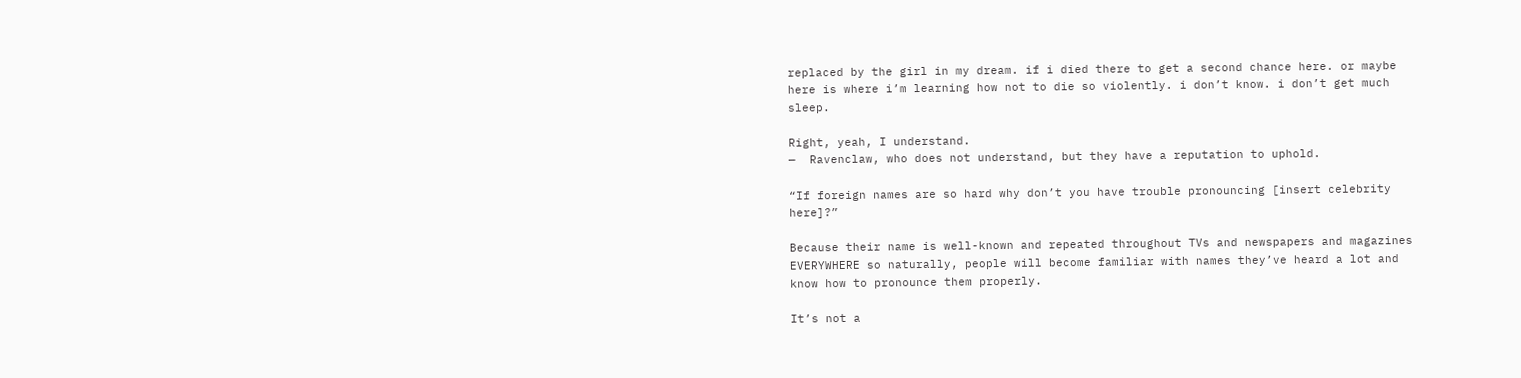replaced by the girl in my dream. if i died there to get a second chance here. or maybe here is where i’m learning how not to die so violently. i don’t know. i don’t get much sleep.

Right, yeah, I understand.
—  Ravenclaw, who does not understand, but they have a reputation to uphold.

“If foreign names are so hard why don’t you have trouble pronouncing [insert celebrity here]?”

Because their name is well-known and repeated throughout TVs and newspapers and magazines EVERYWHERE so naturally, people will become familiar with names they’ve heard a lot and know how to pronounce them properly.

It’s not a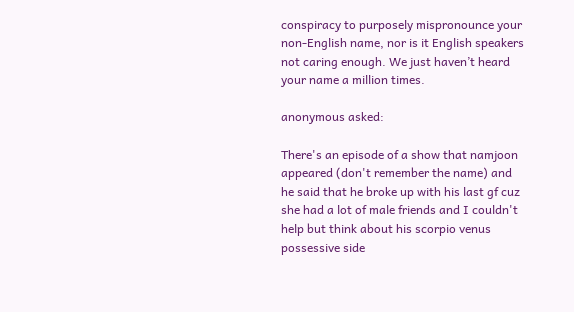conspiracy to purposely mispronounce your non-English name, nor is it English speakers not caring enough. We just haven’t heard your name a million times.

anonymous asked:

There's an episode of a show that namjoon appeared (don't remember the name) and he said that he broke up with his last gf cuz she had a lot of male friends and I couldn't help but think about his scorpio venus possessive side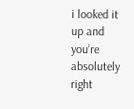i looked it up and you’re absolutely right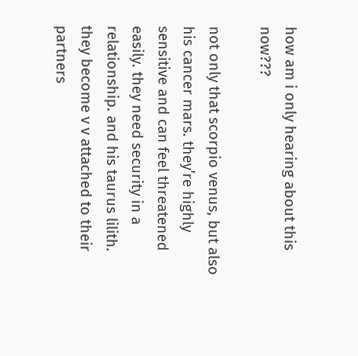how am i only hearing about this now???

not only that scorpio venus, but also his cancer mars. they’re highly sensitive and can feel threatened easily. they need security in a relationship. and his taurus lilith. they become v v attached to their partners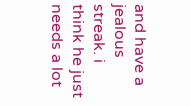and have a jealous streak. i think he just needs a lot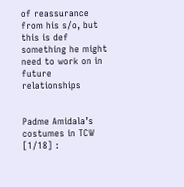of reassurance from his s/o, but this is def something he might need to work on in future relationships


Padme Amidala’s costumes in TCW [1/18] :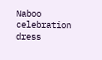Naboo celebration dress